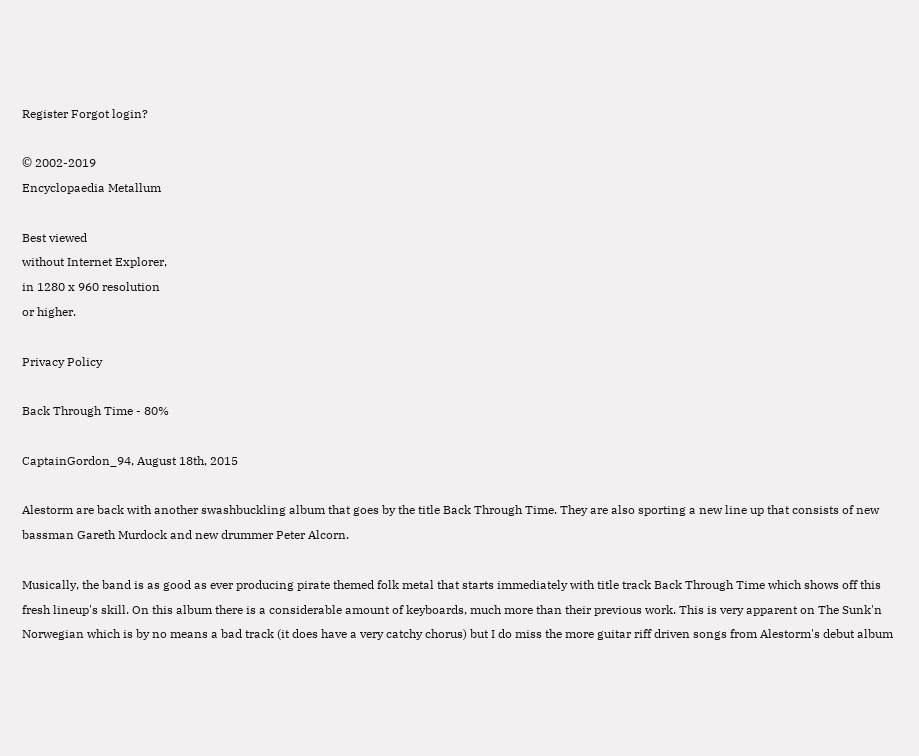Register Forgot login?

© 2002-2019
Encyclopaedia Metallum

Best viewed
without Internet Explorer,
in 1280 x 960 resolution
or higher.

Privacy Policy

Back Through Time - 80%

CaptainGordon_94, August 18th, 2015

Alestorm are back with another swashbuckling album that goes by the title Back Through Time. They are also sporting a new line up that consists of new bassman Gareth Murdock and new drummer Peter Alcorn.

Musically, the band is as good as ever producing pirate themed folk metal that starts immediately with title track Back Through Time which shows off this fresh lineup's skill. On this album there is a considerable amount of keyboards, much more than their previous work. This is very apparent on The Sunk'n Norwegian which is by no means a bad track (it does have a very catchy chorus) but I do miss the more guitar riff driven songs from Alestorm's debut album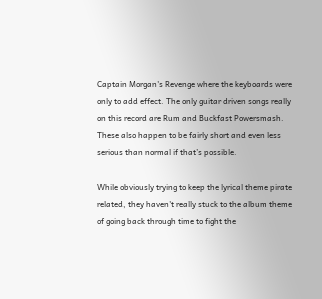Captain Morgan's Revenge where the keyboards were only to add effect. The only guitar driven songs really on this record are Rum and Buckfast Powersmash. These also happen to be fairly short and even less serious than normal if that’s possible.

While obviously trying to keep the lyrical theme pirate related, they haven't really stuck to the album theme of going back through time to fight the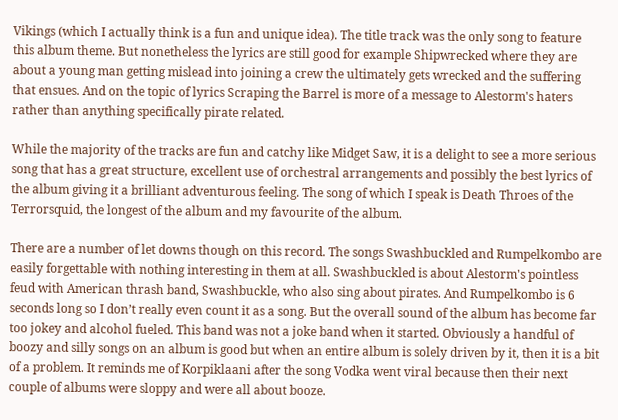Vikings (which I actually think is a fun and unique idea). The title track was the only song to feature this album theme. But nonetheless the lyrics are still good for example Shipwrecked where they are about a young man getting mislead into joining a crew the ultimately gets wrecked and the suffering that ensues. And on the topic of lyrics Scraping the Barrel is more of a message to Alestorm's haters rather than anything specifically pirate related.

While the majority of the tracks are fun and catchy like Midget Saw, it is a delight to see a more serious song that has a great structure, excellent use of orchestral arrangements and possibly the best lyrics of the album giving it a brilliant adventurous feeling. The song of which I speak is Death Throes of the Terrorsquid, the longest of the album and my favourite of the album.

There are a number of let downs though on this record. The songs Swashbuckled and Rumpelkombo are easily forgettable with nothing interesting in them at all. Swashbuckled is about Alestorm's pointless feud with American thrash band, Swashbuckle, who also sing about pirates. And Rumpelkombo is 6 seconds long so I don’t really even count it as a song. But the overall sound of the album has become far too jokey and alcohol fueled. This band was not a joke band when it started. Obviously a handful of boozy and silly songs on an album is good but when an entire album is solely driven by it, then it is a bit of a problem. It reminds me of Korpiklaani after the song Vodka went viral because then their next couple of albums were sloppy and were all about booze.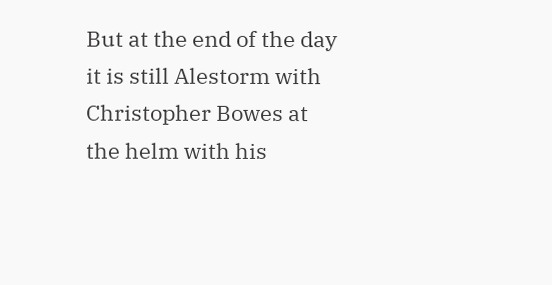But at the end of the day it is still Alestorm with Christopher Bowes at the helm with his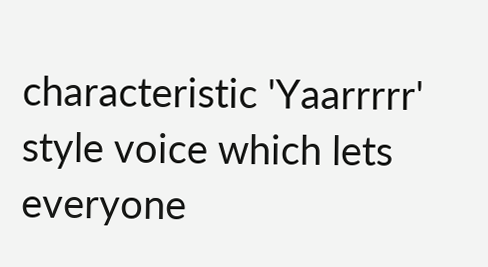characteristic 'Yaarrrrr' style voice which lets everyone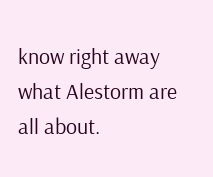know right away what Alestorm are all about.